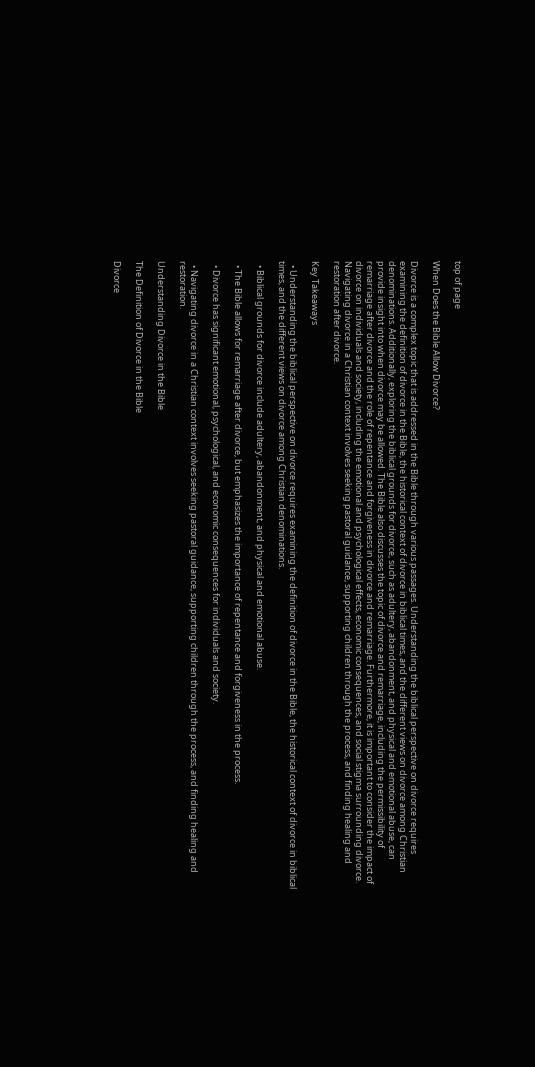top of page

When Does the Bible Allow Divorce?

Divorce is a complex topic that is addressed in the Bible through various passages. Understanding the biblical perspective on divorce requires examining the definition of divorce in the Bible, the historical context of divorce in biblical times, and the different views on divorce among Christian denominations. Additionally, exploring the biblical grounds for divorce, such as adultery, abandonment, and physical and emotional abuse, can provide insight into when divorce may be allowed. The Bible also discusses the topic of divorce and remarriage, including the permissibility of remarriage after divorce and the role of repentance and forgiveness in divorce and remarriage. Furthermore, it is important to consider the impact of divorce on individuals and society, including the emotional and psychological effects, economic consequences, and social stigma surrounding divorce. Navigating divorce in a Christian context involves seeking pastoral guidance, supporting children through the process, and finding healing and restoration after divorce.

Key Takeaways

  • Understanding the biblical perspective on divorce requires examining the definition of divorce in the Bible, the historical context of divorce in biblical times, and the different views on divorce among Christian denominations.

  • Biblical grounds for divorce include adultery, abandonment, and physical and emotional abuse.

  • The Bible allows for remarriage after divorce, but emphasizes the importance of repentance and forgiveness in the process.

  • Divorce has significant emotional, psychological, and economic consequences for individuals and society.

  • Navigating divorce in a Christian context involves seeking pastoral guidance, supporting children through the process, and finding healing and restoration.

Understanding Divorce in the Bible

The Definition of Divorce in the Bible

Divorce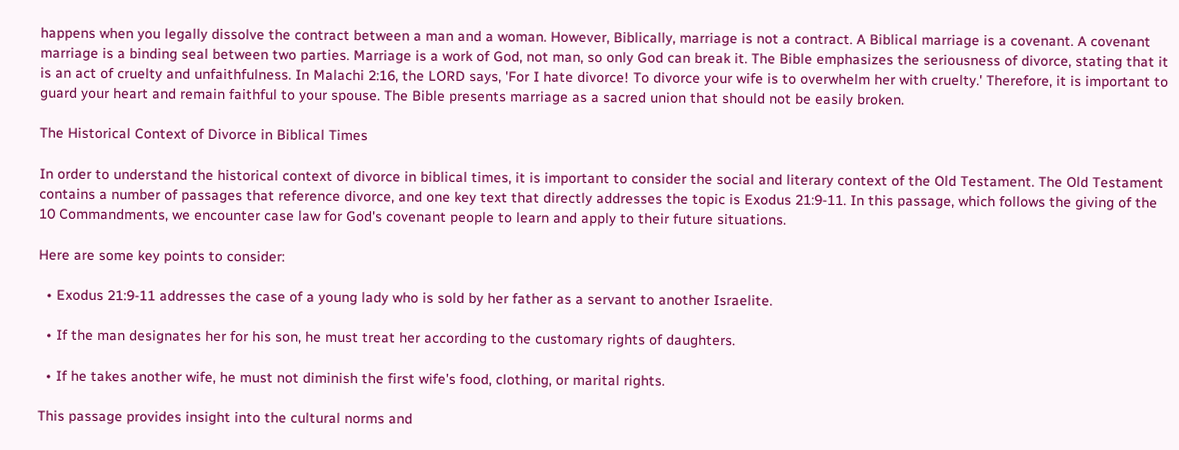happens when you legally dissolve the contract between a man and a woman. However, Biblically, marriage is not a contract. A Biblical marriage is a covenant. A covenant marriage is a binding seal between two parties. Marriage is a work of God, not man, so only God can break it. The Bible emphasizes the seriousness of divorce, stating that it is an act of cruelty and unfaithfulness. In Malachi 2:16, the LORD says, 'For I hate divorce! To divorce your wife is to overwhelm her with cruelty.' Therefore, it is important to guard your heart and remain faithful to your spouse. The Bible presents marriage as a sacred union that should not be easily broken.

The Historical Context of Divorce in Biblical Times

In order to understand the historical context of divorce in biblical times, it is important to consider the social and literary context of the Old Testament. The Old Testament contains a number of passages that reference divorce, and one key text that directly addresses the topic is Exodus 21:9-11. In this passage, which follows the giving of the 10 Commandments, we encounter case law for God's covenant people to learn and apply to their future situations.

Here are some key points to consider:

  • Exodus 21:9-11 addresses the case of a young lady who is sold by her father as a servant to another Israelite.

  • If the man designates her for his son, he must treat her according to the customary rights of daughters.

  • If he takes another wife, he must not diminish the first wife's food, clothing, or marital rights.

This passage provides insight into the cultural norms and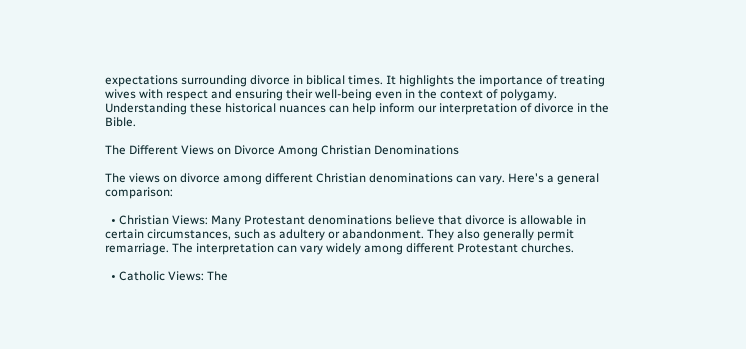expectations surrounding divorce in biblical times. It highlights the importance of treating wives with respect and ensuring their well-being even in the context of polygamy. Understanding these historical nuances can help inform our interpretation of divorce in the Bible.

The Different Views on Divorce Among Christian Denominations

The views on divorce among different Christian denominations can vary. Here's a general comparison:

  • Christian Views: Many Protestant denominations believe that divorce is allowable in certain circumstances, such as adultery or abandonment. They also generally permit remarriage. The interpretation can vary widely among different Protestant churches.

  • Catholic Views: The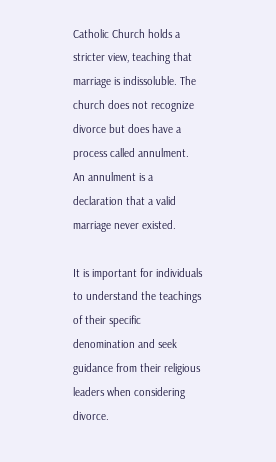Catholic Church holds a stricter view, teaching that marriage is indissoluble. The church does not recognize divorce but does have a process called annulment. An annulment is a declaration that a valid marriage never existed.

It is important for individuals to understand the teachings of their specific denomination and seek guidance from their religious leaders when considering divorce.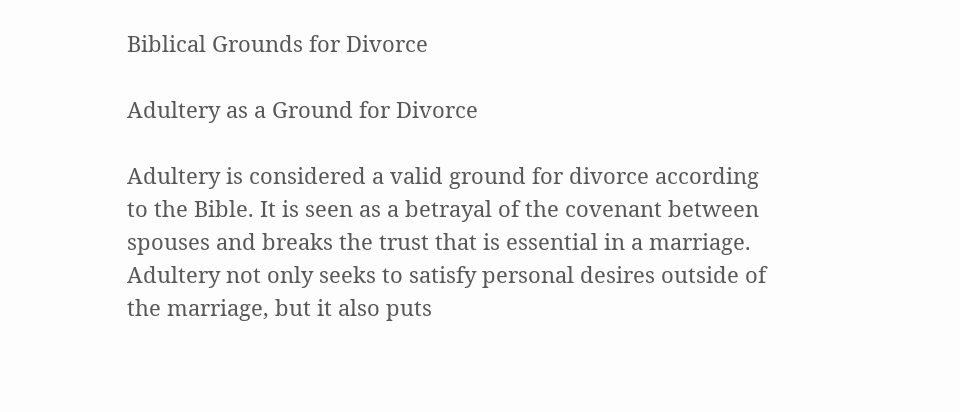Biblical Grounds for Divorce

Adultery as a Ground for Divorce

Adultery is considered a valid ground for divorce according to the Bible. It is seen as a betrayal of the covenant between spouses and breaks the trust that is essential in a marriage. Adultery not only seeks to satisfy personal desires outside of the marriage, but it also puts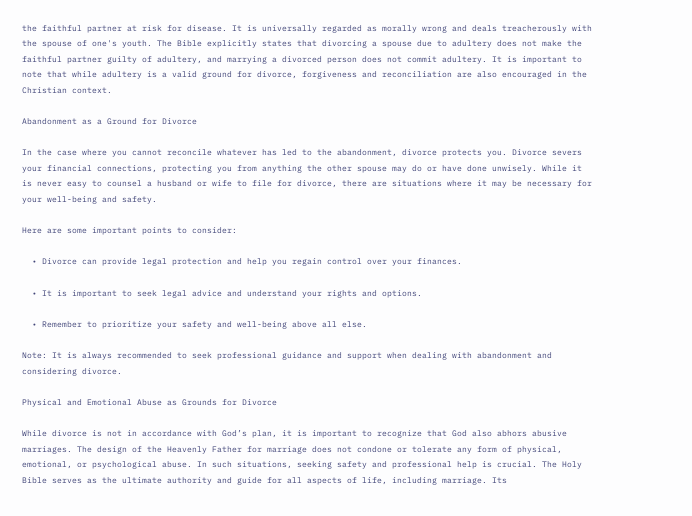the faithful partner at risk for disease. It is universally regarded as morally wrong and deals treacherously with the spouse of one's youth. The Bible explicitly states that divorcing a spouse due to adultery does not make the faithful partner guilty of adultery, and marrying a divorced person does not commit adultery. It is important to note that while adultery is a valid ground for divorce, forgiveness and reconciliation are also encouraged in the Christian context.

Abandonment as a Ground for Divorce

In the case where you cannot reconcile whatever has led to the abandonment, divorce protects you. Divorce severs your financial connections, protecting you from anything the other spouse may do or have done unwisely. While it is never easy to counsel a husband or wife to file for divorce, there are situations where it may be necessary for your well-being and safety.

Here are some important points to consider:

  • Divorce can provide legal protection and help you regain control over your finances.

  • It is important to seek legal advice and understand your rights and options.

  • Remember to prioritize your safety and well-being above all else.

Note: It is always recommended to seek professional guidance and support when dealing with abandonment and considering divorce.

Physical and Emotional Abuse as Grounds for Divorce

While divorce is not in accordance with God’s plan, it is important to recognize that God also abhors abusive marriages. The design of the Heavenly Father for marriage does not condone or tolerate any form of physical, emotional, or psychological abuse. In such situations, seeking safety and professional help is crucial. The Holy Bible serves as the ultimate authority and guide for all aspects of life, including marriage. Its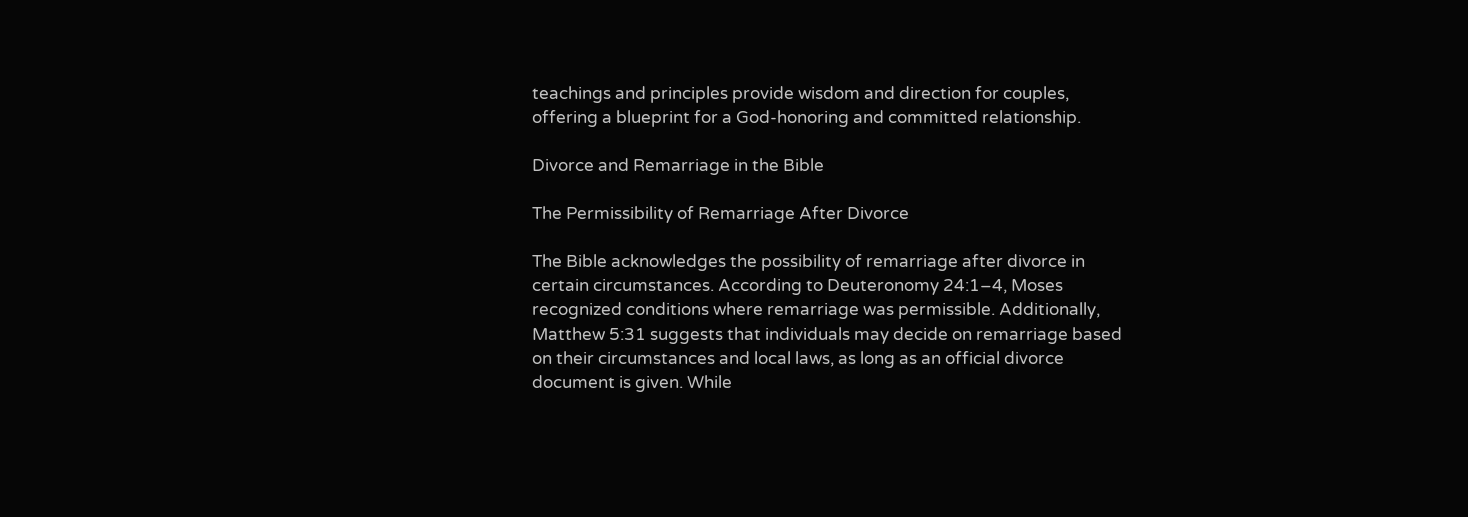teachings and principles provide wisdom and direction for couples, offering a blueprint for a God-honoring and committed relationship.

Divorce and Remarriage in the Bible

The Permissibility of Remarriage After Divorce

The Bible acknowledges the possibility of remarriage after divorce in certain circumstances. According to Deuteronomy 24:1–4, Moses recognized conditions where remarriage was permissible. Additionally, Matthew 5:31 suggests that individuals may decide on remarriage based on their circumstances and local laws, as long as an official divorce document is given. While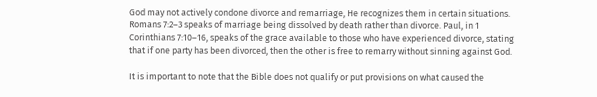God may not actively condone divorce and remarriage, He recognizes them in certain situations. Romans 7:2–3 speaks of marriage being dissolved by death rather than divorce. Paul, in 1 Corinthians 7:10–16, speaks of the grace available to those who have experienced divorce, stating that if one party has been divorced, then the other is free to remarry without sinning against God.

It is important to note that the Bible does not qualify or put provisions on what caused the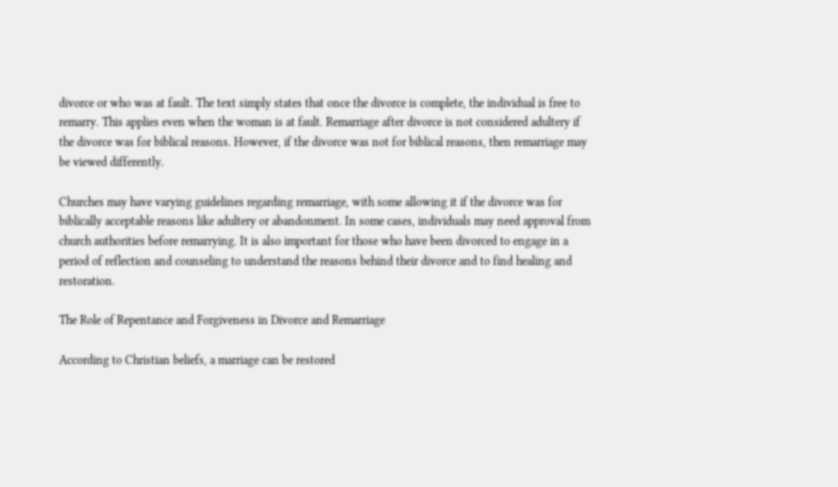divorce or who was at fault. The text simply states that once the divorce is complete, the individual is free to remarry. This applies even when the woman is at fault. Remarriage after divorce is not considered adultery if the divorce was for biblical reasons. However, if the divorce was not for biblical reasons, then remarriage may be viewed differently.

Churches may have varying guidelines regarding remarriage, with some allowing it if the divorce was for biblically acceptable reasons like adultery or abandonment. In some cases, individuals may need approval from church authorities before remarrying. It is also important for those who have been divorced to engage in a period of reflection and counseling to understand the reasons behind their divorce and to find healing and restoration.

The Role of Repentance and Forgiveness in Divorce and Remarriage

According to Christian beliefs, a marriage can be restored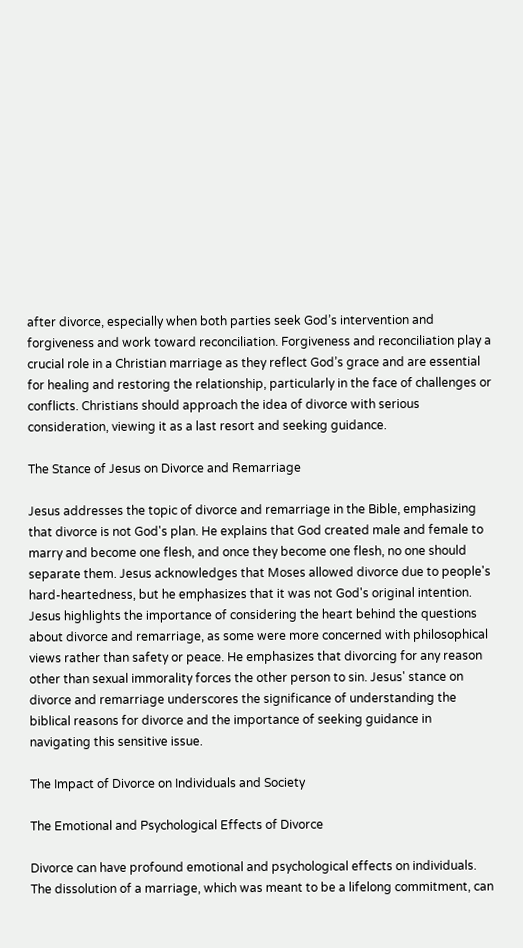after divorce, especially when both parties seek God’s intervention and forgiveness and work toward reconciliation. Forgiveness and reconciliation play a crucial role in a Christian marriage as they reflect God’s grace and are essential for healing and restoring the relationship, particularly in the face of challenges or conflicts. Christians should approach the idea of divorce with serious consideration, viewing it as a last resort and seeking guidance.

The Stance of Jesus on Divorce and Remarriage

Jesus addresses the topic of divorce and remarriage in the Bible, emphasizing that divorce is not God's plan. He explains that God created male and female to marry and become one flesh, and once they become one flesh, no one should separate them. Jesus acknowledges that Moses allowed divorce due to people's hard-heartedness, but he emphasizes that it was not God's original intention. Jesus highlights the importance of considering the heart behind the questions about divorce and remarriage, as some were more concerned with philosophical views rather than safety or peace. He emphasizes that divorcing for any reason other than sexual immorality forces the other person to sin. Jesus' stance on divorce and remarriage underscores the significance of understanding the biblical reasons for divorce and the importance of seeking guidance in navigating this sensitive issue.

The Impact of Divorce on Individuals and Society

The Emotional and Psychological Effects of Divorce

Divorce can have profound emotional and psychological effects on individuals. The dissolution of a marriage, which was meant to be a lifelong commitment, can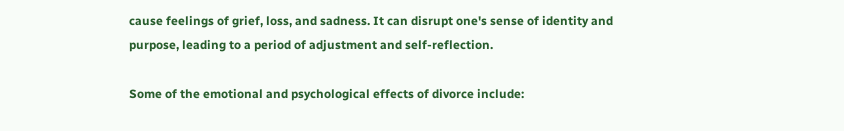cause feelings of grief, loss, and sadness. It can disrupt one's sense of identity and purpose, leading to a period of adjustment and self-reflection.

Some of the emotional and psychological effects of divorce include: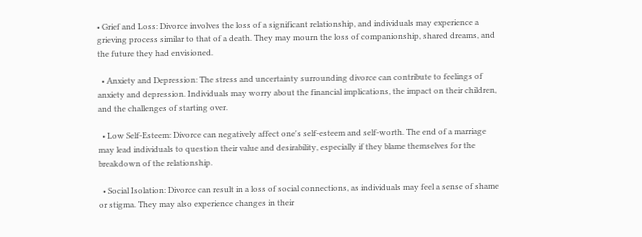• Grief and Loss: Divorce involves the loss of a significant relationship, and individuals may experience a grieving process similar to that of a death. They may mourn the loss of companionship, shared dreams, and the future they had envisioned.

  • Anxiety and Depression: The stress and uncertainty surrounding divorce can contribute to feelings of anxiety and depression. Individuals may worry about the financial implications, the impact on their children, and the challenges of starting over.

  • Low Self-Esteem: Divorce can negatively affect one's self-esteem and self-worth. The end of a marriage may lead individuals to question their value and desirability, especially if they blame themselves for the breakdown of the relationship.

  • Social Isolation: Divorce can result in a loss of social connections, as individuals may feel a sense of shame or stigma. They may also experience changes in their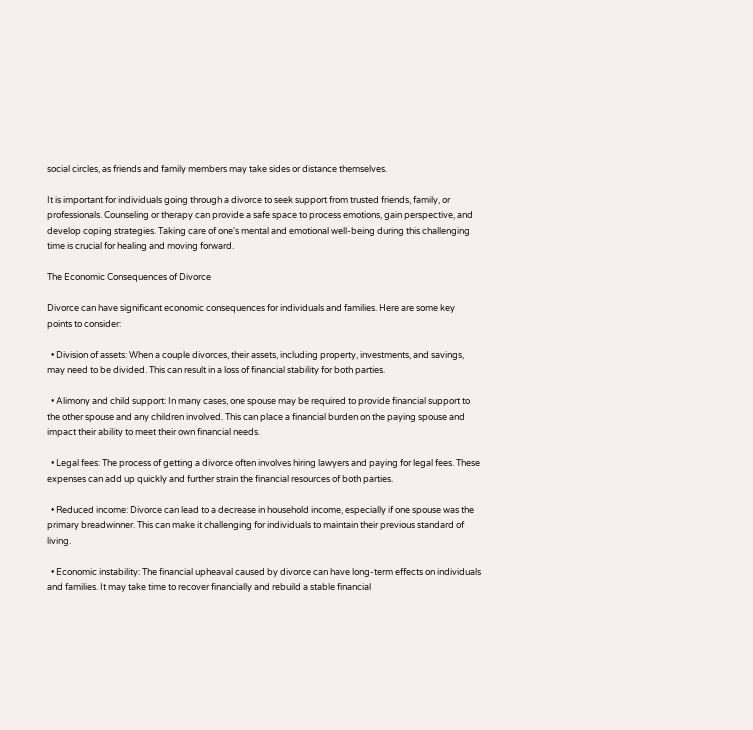social circles, as friends and family members may take sides or distance themselves.

It is important for individuals going through a divorce to seek support from trusted friends, family, or professionals. Counseling or therapy can provide a safe space to process emotions, gain perspective, and develop coping strategies. Taking care of one's mental and emotional well-being during this challenging time is crucial for healing and moving forward.

The Economic Consequences of Divorce

Divorce can have significant economic consequences for individuals and families. Here are some key points to consider:

  • Division of assets: When a couple divorces, their assets, including property, investments, and savings, may need to be divided. This can result in a loss of financial stability for both parties.

  • Alimony and child support: In many cases, one spouse may be required to provide financial support to the other spouse and any children involved. This can place a financial burden on the paying spouse and impact their ability to meet their own financial needs.

  • Legal fees: The process of getting a divorce often involves hiring lawyers and paying for legal fees. These expenses can add up quickly and further strain the financial resources of both parties.

  • Reduced income: Divorce can lead to a decrease in household income, especially if one spouse was the primary breadwinner. This can make it challenging for individuals to maintain their previous standard of living.

  • Economic instability: The financial upheaval caused by divorce can have long-term effects on individuals and families. It may take time to recover financially and rebuild a stable financial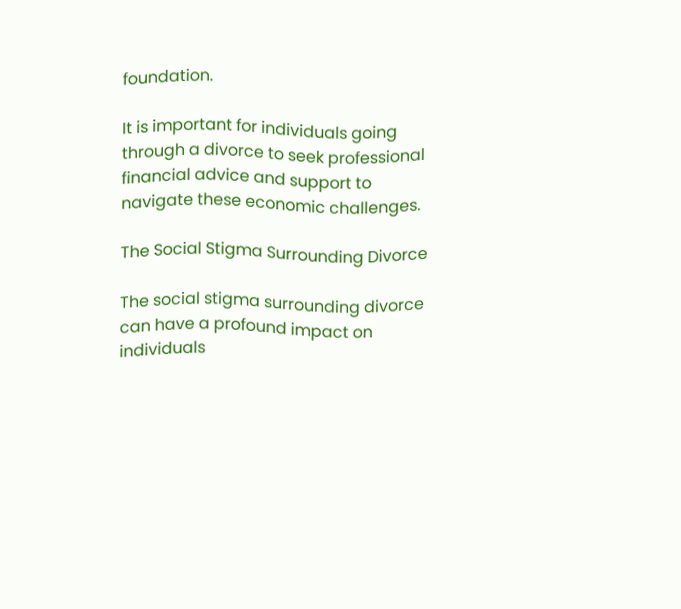foundation.

It is important for individuals going through a divorce to seek professional financial advice and support to navigate these economic challenges.

The Social Stigma Surrounding Divorce

The social stigma surrounding divorce can have a profound impact on individuals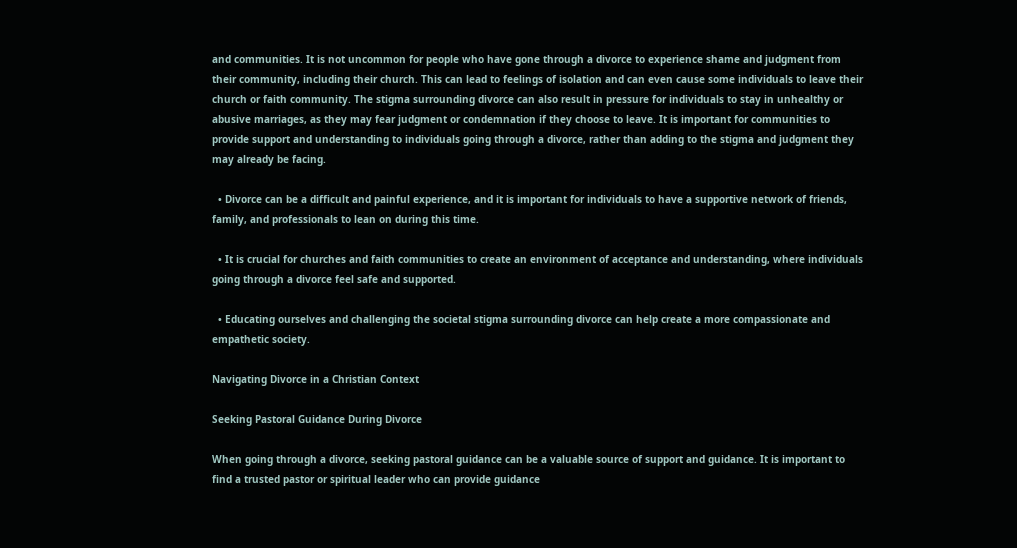and communities. It is not uncommon for people who have gone through a divorce to experience shame and judgment from their community, including their church. This can lead to feelings of isolation and can even cause some individuals to leave their church or faith community. The stigma surrounding divorce can also result in pressure for individuals to stay in unhealthy or abusive marriages, as they may fear judgment or condemnation if they choose to leave. It is important for communities to provide support and understanding to individuals going through a divorce, rather than adding to the stigma and judgment they may already be facing.

  • Divorce can be a difficult and painful experience, and it is important for individuals to have a supportive network of friends, family, and professionals to lean on during this time.

  • It is crucial for churches and faith communities to create an environment of acceptance and understanding, where individuals going through a divorce feel safe and supported.

  • Educating ourselves and challenging the societal stigma surrounding divorce can help create a more compassionate and empathetic society.

Navigating Divorce in a Christian Context

Seeking Pastoral Guidance During Divorce

When going through a divorce, seeking pastoral guidance can be a valuable source of support and guidance. It is important to find a trusted pastor or spiritual leader who can provide guidance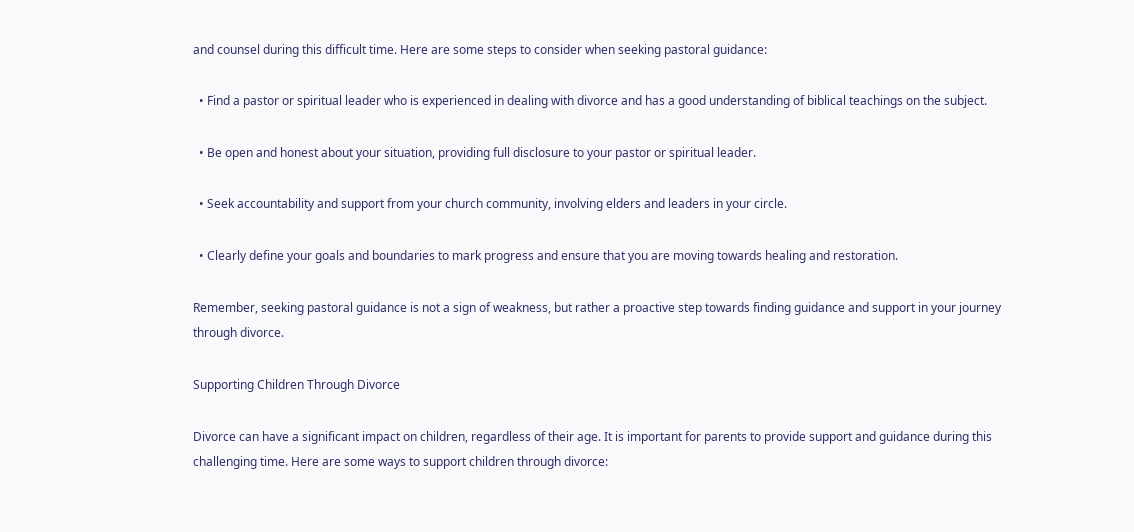and counsel during this difficult time. Here are some steps to consider when seeking pastoral guidance:

  • Find a pastor or spiritual leader who is experienced in dealing with divorce and has a good understanding of biblical teachings on the subject.

  • Be open and honest about your situation, providing full disclosure to your pastor or spiritual leader.

  • Seek accountability and support from your church community, involving elders and leaders in your circle.

  • Clearly define your goals and boundaries to mark progress and ensure that you are moving towards healing and restoration.

Remember, seeking pastoral guidance is not a sign of weakness, but rather a proactive step towards finding guidance and support in your journey through divorce.

Supporting Children Through Divorce

Divorce can have a significant impact on children, regardless of their age. It is important for parents to provide support and guidance during this challenging time. Here are some ways to support children through divorce: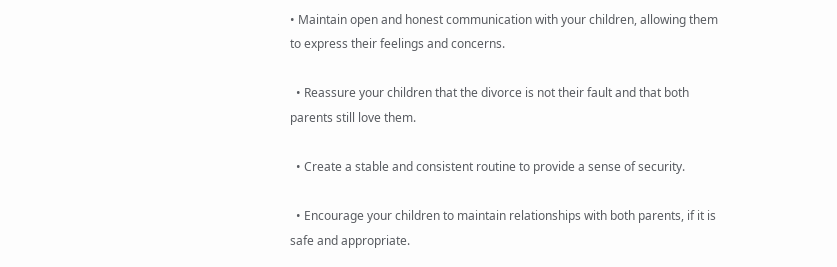• Maintain open and honest communication with your children, allowing them to express their feelings and concerns.

  • Reassure your children that the divorce is not their fault and that both parents still love them.

  • Create a stable and consistent routine to provide a sense of security.

  • Encourage your children to maintain relationships with both parents, if it is safe and appropriate.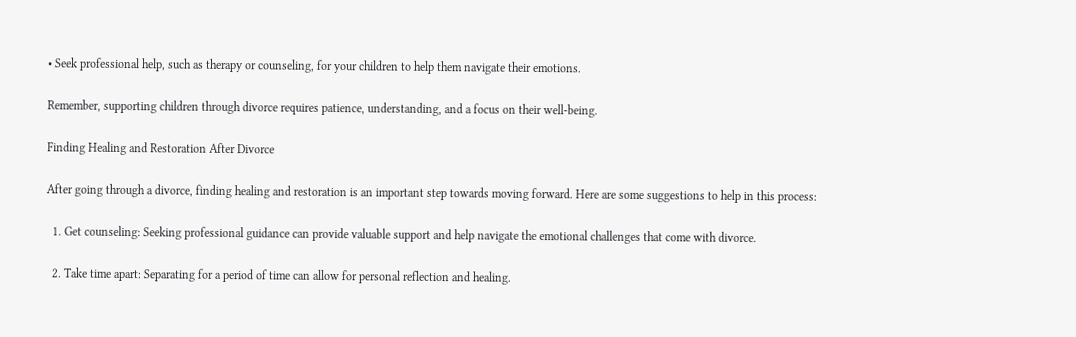• Seek professional help, such as therapy or counseling, for your children to help them navigate their emotions.

Remember, supporting children through divorce requires patience, understanding, and a focus on their well-being.

Finding Healing and Restoration After Divorce

After going through a divorce, finding healing and restoration is an important step towards moving forward. Here are some suggestions to help in this process:

  1. Get counseling: Seeking professional guidance can provide valuable support and help navigate the emotional challenges that come with divorce.

  2. Take time apart: Separating for a period of time can allow for personal reflection and healing.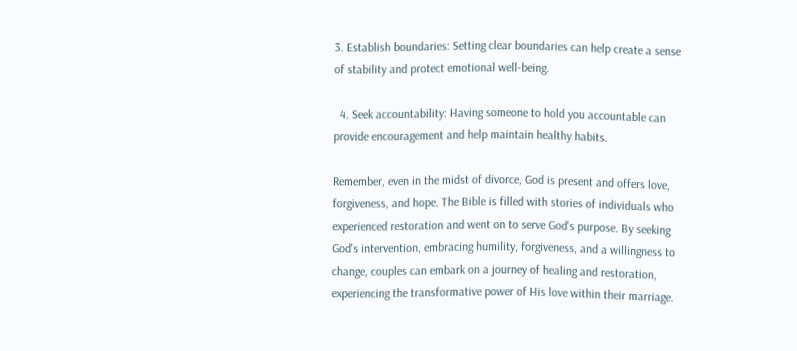3. Establish boundaries: Setting clear boundaries can help create a sense of stability and protect emotional well-being.

  4. Seek accountability: Having someone to hold you accountable can provide encouragement and help maintain healthy habits.

Remember, even in the midst of divorce, God is present and offers love, forgiveness, and hope. The Bible is filled with stories of individuals who experienced restoration and went on to serve God's purpose. By seeking God's intervention, embracing humility, forgiveness, and a willingness to change, couples can embark on a journey of healing and restoration, experiencing the transformative power of His love within their marriage.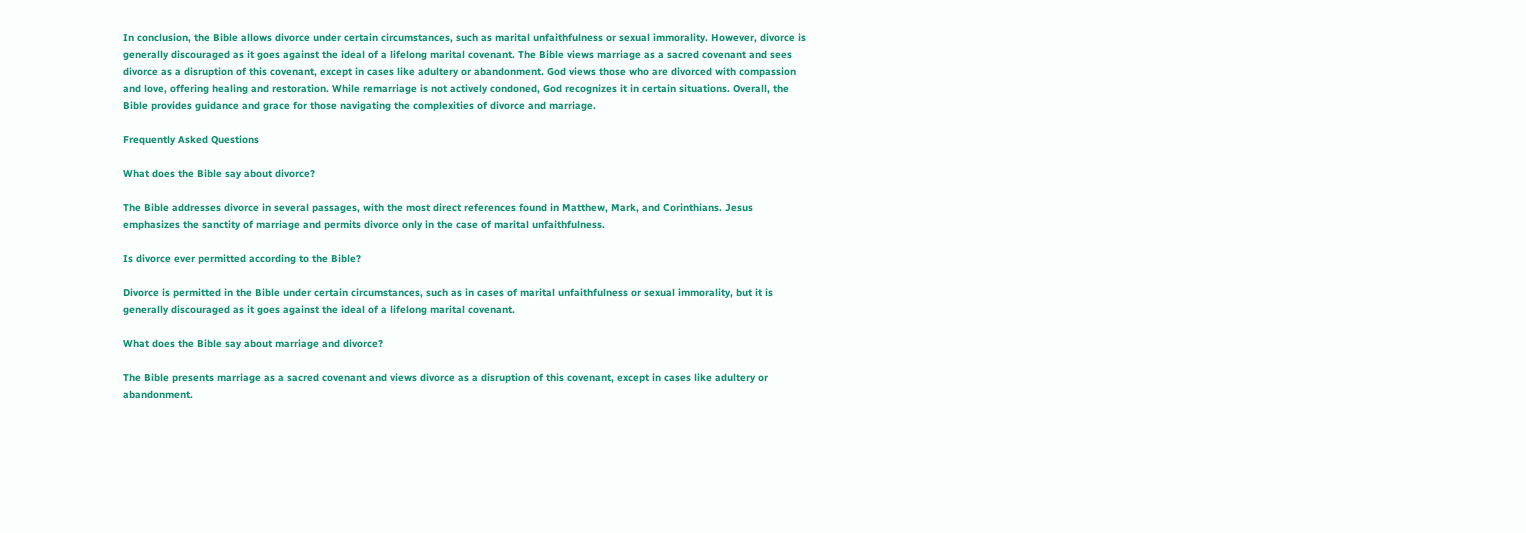In conclusion, the Bible allows divorce under certain circumstances, such as marital unfaithfulness or sexual immorality. However, divorce is generally discouraged as it goes against the ideal of a lifelong marital covenant. The Bible views marriage as a sacred covenant and sees divorce as a disruption of this covenant, except in cases like adultery or abandonment. God views those who are divorced with compassion and love, offering healing and restoration. While remarriage is not actively condoned, God recognizes it in certain situations. Overall, the Bible provides guidance and grace for those navigating the complexities of divorce and marriage.

Frequently Asked Questions

What does the Bible say about divorce?

The Bible addresses divorce in several passages, with the most direct references found in Matthew, Mark, and Corinthians. Jesus emphasizes the sanctity of marriage and permits divorce only in the case of marital unfaithfulness.

Is divorce ever permitted according to the Bible?

Divorce is permitted in the Bible under certain circumstances, such as in cases of marital unfaithfulness or sexual immorality, but it is generally discouraged as it goes against the ideal of a lifelong marital covenant.

What does the Bible say about marriage and divorce?

The Bible presents marriage as a sacred covenant and views divorce as a disruption of this covenant, except in cases like adultery or abandonment.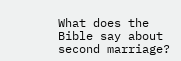What does the Bible say about second marriage?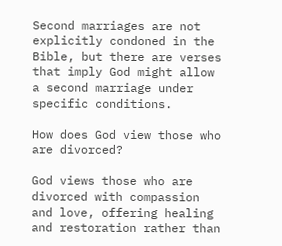Second marriages are not explicitly condoned in the Bible, but there are verses that imply God might allow a second marriage under specific conditions.

How does God view those who are divorced?

God views those who are divorced with compassion and love, offering healing and restoration rather than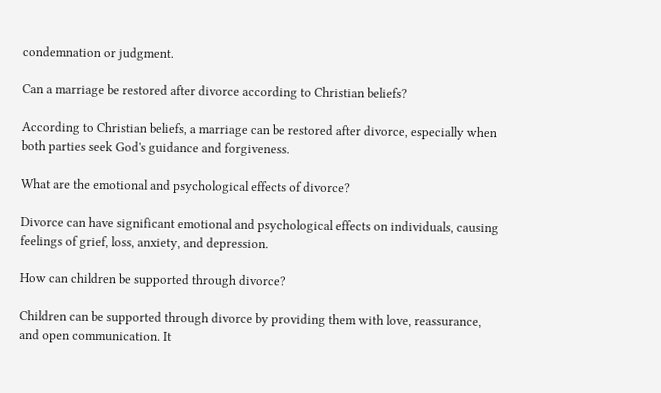condemnation or judgment.

Can a marriage be restored after divorce according to Christian beliefs?

According to Christian beliefs, a marriage can be restored after divorce, especially when both parties seek God's guidance and forgiveness.

What are the emotional and psychological effects of divorce?

Divorce can have significant emotional and psychological effects on individuals, causing feelings of grief, loss, anxiety, and depression.

How can children be supported through divorce?

Children can be supported through divorce by providing them with love, reassurance, and open communication. It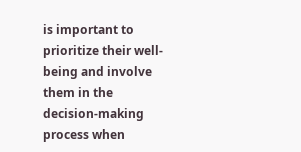is important to prioritize their well-being and involve them in the decision-making process when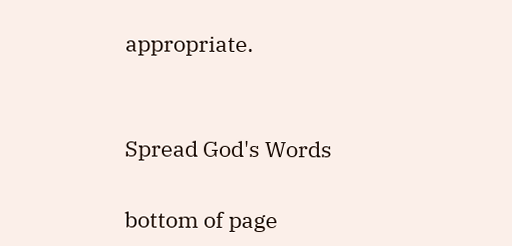appropriate.


Spread God's Words

bottom of page